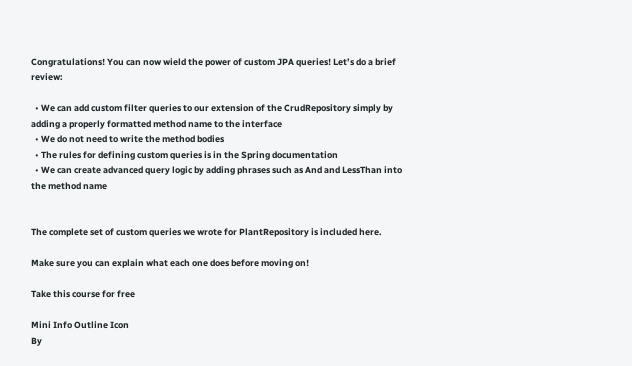Congratulations! You can now wield the power of custom JPA queries! Let’s do a brief review:

  • We can add custom filter queries to our extension of the CrudRepository simply by adding a properly formatted method name to the interface
  • We do not need to write the method bodies
  • The rules for defining custom queries is in the Spring documentation
  • We can create advanced query logic by adding phrases such as And and LessThan into the method name


The complete set of custom queries we wrote for PlantRepository is included here.

Make sure you can explain what each one does before moving on!

Take this course for free

Mini Info Outline Icon
By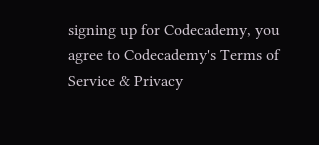signing up for Codecademy, you agree to Codecademy's Terms of Service & Privacy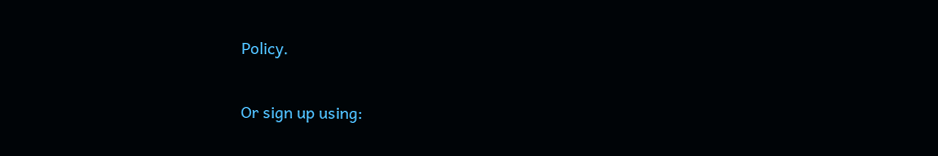Policy.

Or sign up using: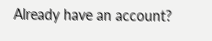Already have an account?